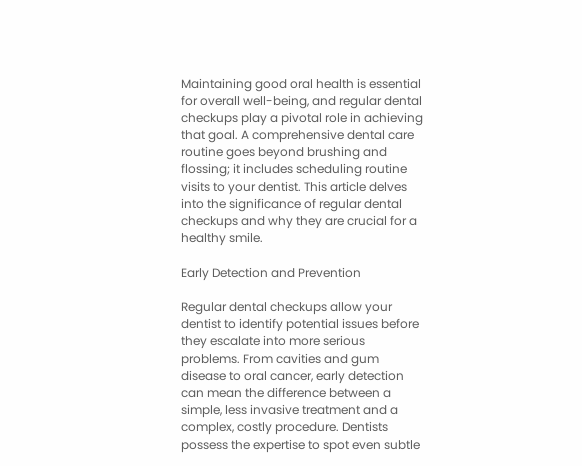Maintaining good oral health is essential for overall well-being, and regular dental checkups play a pivotal role in achieving that goal. A comprehensive dental care routine goes beyond brushing and flossing; it includes scheduling routine visits to your dentist. This article delves into the significance of regular dental checkups and why they are crucial for a healthy smile.

Early Detection and Prevention

Regular dental checkups allow your dentist to identify potential issues before they escalate into more serious problems. From cavities and gum disease to oral cancer, early detection can mean the difference between a simple, less invasive treatment and a complex, costly procedure. Dentists possess the expertise to spot even subtle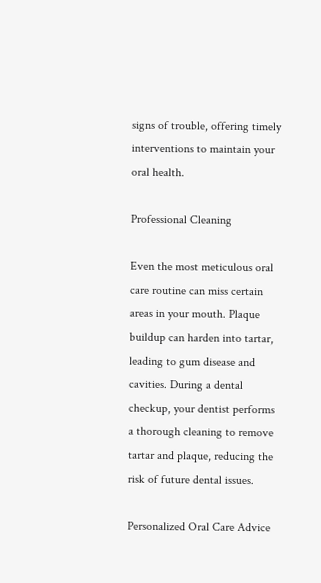signs of trouble, offering timely interventions to maintain your oral health.

Professional Cleaning

Even the most meticulous oral care routine can miss certain areas in your mouth. Plaque buildup can harden into tartar, leading to gum disease and cavities. During a dental checkup, your dentist performs a thorough cleaning to remove tartar and plaque, reducing the risk of future dental issues.

Personalized Oral Care Advice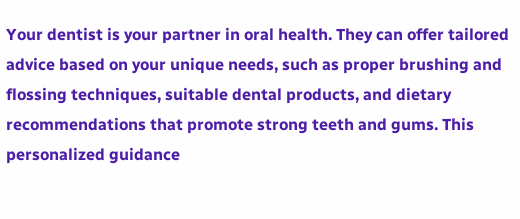Your dentist is your partner in oral health. They can offer tailored advice based on your unique needs, such as proper brushing and flossing techniques, suitable dental products, and dietary recommendations that promote strong teeth and gums. This personalized guidance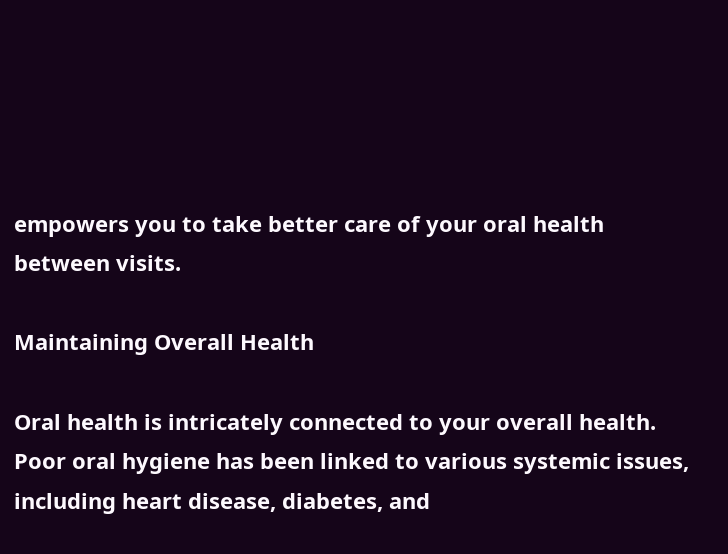empowers you to take better care of your oral health between visits.

Maintaining Overall Health

Oral health is intricately connected to your overall health. Poor oral hygiene has been linked to various systemic issues, including heart disease, diabetes, and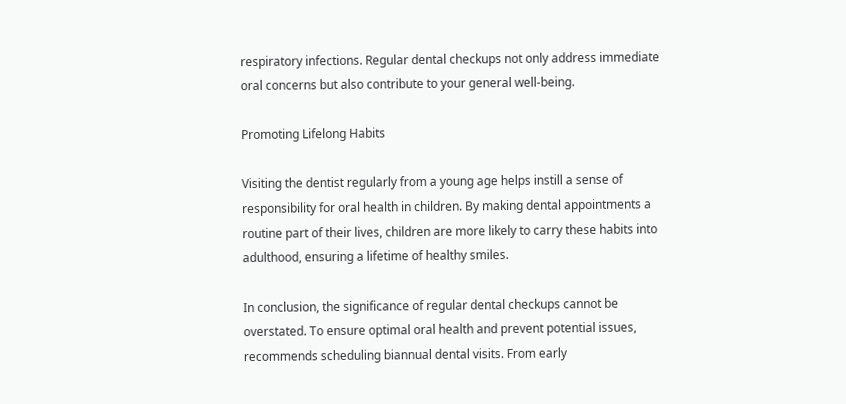respiratory infections. Regular dental checkups not only address immediate oral concerns but also contribute to your general well-being.

Promoting Lifelong Habits

Visiting the dentist regularly from a young age helps instill a sense of responsibility for oral health in children. By making dental appointments a routine part of their lives, children are more likely to carry these habits into adulthood, ensuring a lifetime of healthy smiles.

In conclusion, the significance of regular dental checkups cannot be overstated. To ensure optimal oral health and prevent potential issues, recommends scheduling biannual dental visits. From early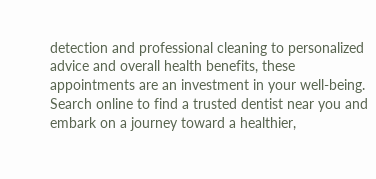detection and professional cleaning to personalized advice and overall health benefits, these appointments are an investment in your well-being. Search online to find a trusted dentist near you and embark on a journey toward a healthier,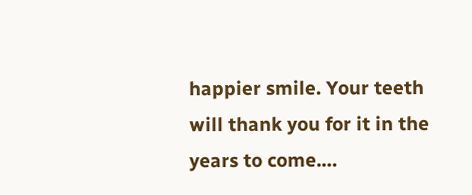happier smile. Your teeth will thank you for it in the years to come.…